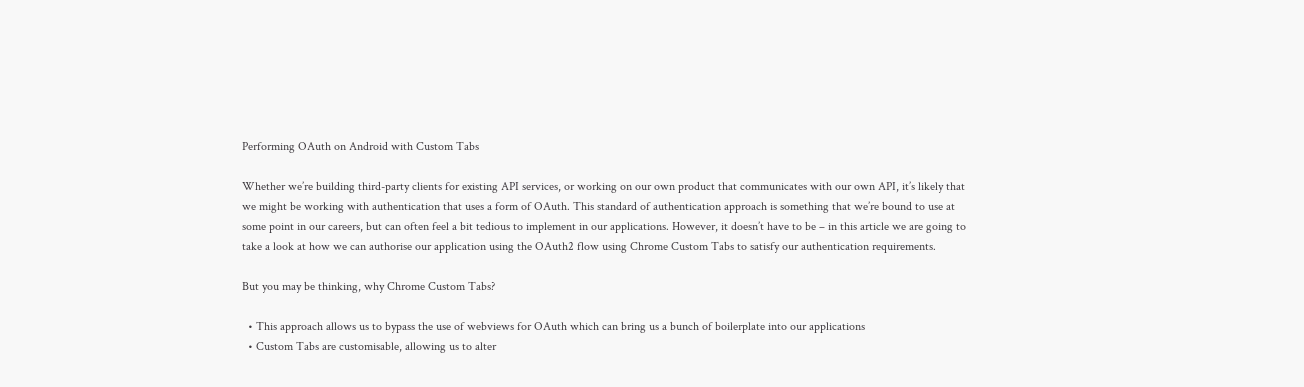Performing OAuth on Android with Custom Tabs

Whether we’re building third-party clients for existing API services, or working on our own product that communicates with our own API, it’s likely that we might be working with authentication that uses a form of OAuth. This standard of authentication approach is something that we’re bound to use at some point in our careers, but can often feel a bit tedious to implement in our applications. However, it doesn’t have to be – in this article we are going to take a look at how we can authorise our application using the OAuth2 flow using Chrome Custom Tabs to satisfy our authentication requirements.

But you may be thinking, why Chrome Custom Tabs?

  • This approach allows us to bypass the use of webviews for OAuth which can bring us a bunch of boilerplate into our applications
  • Custom Tabs are customisable, allowing us to alter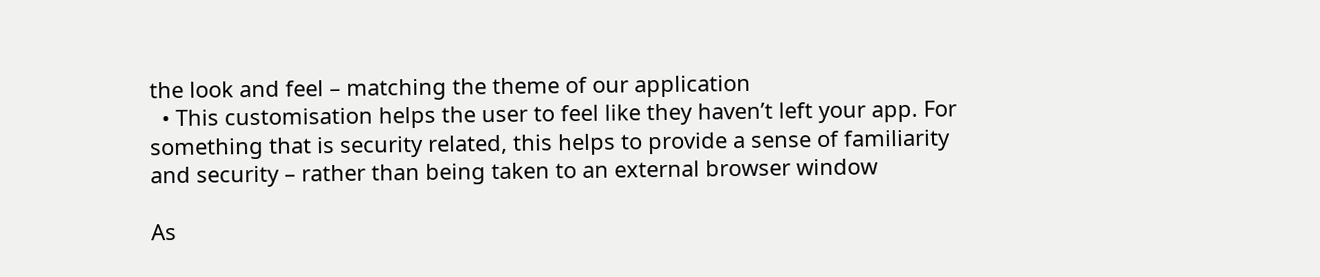the look and feel – matching the theme of our application
  • This customisation helps the user to feel like they haven’t left your app. For something that is security related, this helps to provide a sense of familiarity and security – rather than being taken to an external browser window

As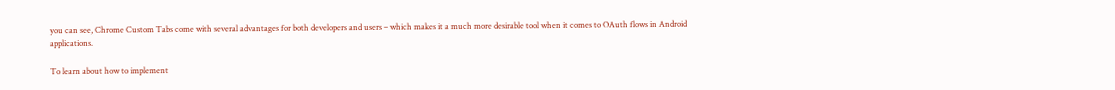you can see, Chrome Custom Tabs come with several advantages for both developers and users – which makes it a much more desirable tool when it comes to OAuth flows in Android applications.

To learn about how to implement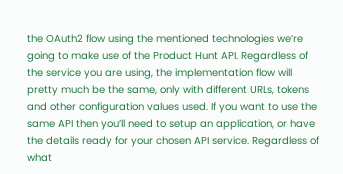the OAuth2 flow using the mentioned technologies we’re going to make use of the Product Hunt API. Regardless of the service you are using, the implementation flow will pretty much be the same, only with different URLs, tokens and other configuration values used. If you want to use the same API then you’ll need to setup an application, or have the details ready for your chosen API service. Regardless of what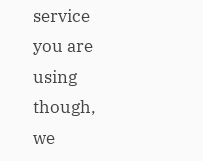service you are using though, we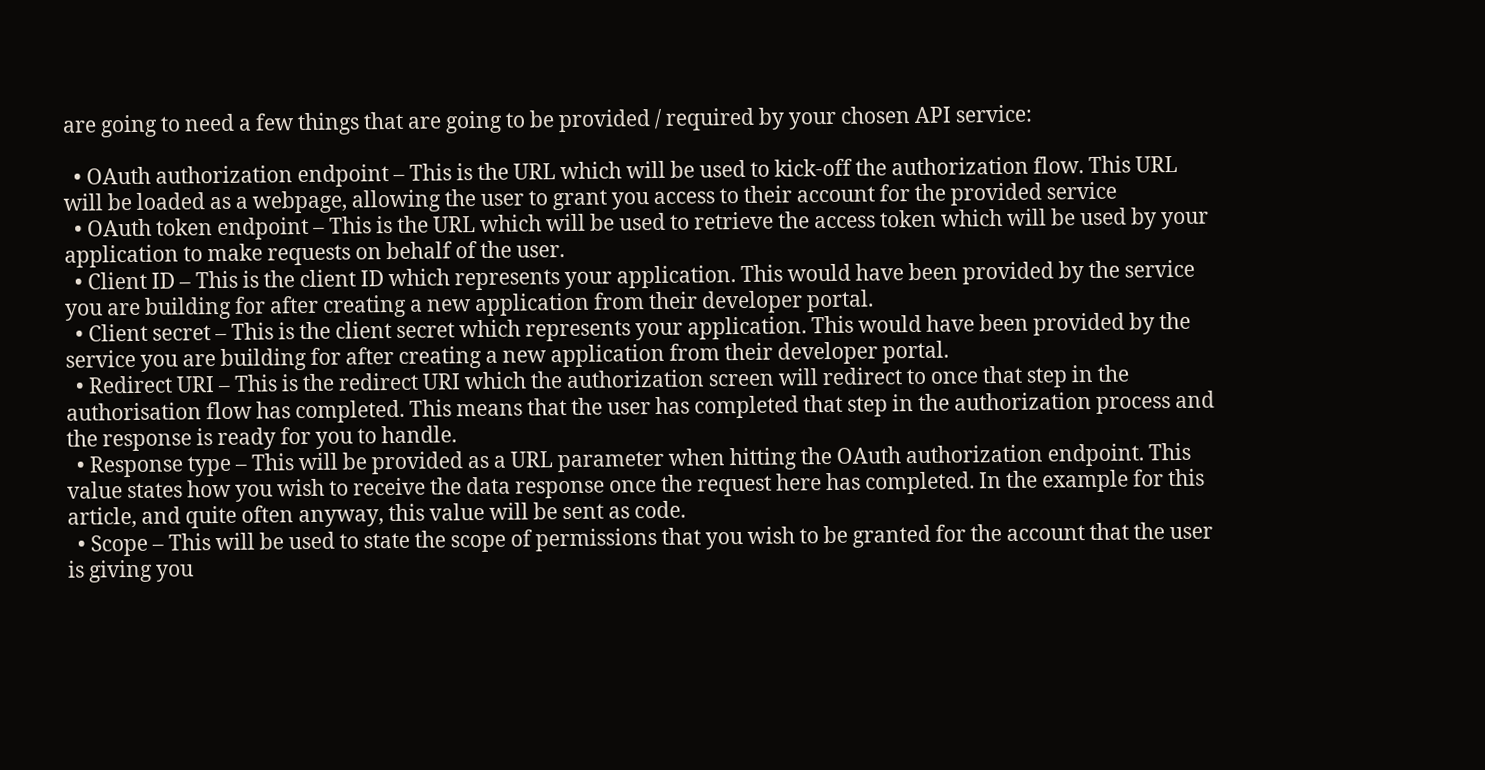are going to need a few things that are going to be provided / required by your chosen API service:

  • OAuth authorization endpoint – This is the URL which will be used to kick-off the authorization flow. This URL will be loaded as a webpage, allowing the user to grant you access to their account for the provided service
  • OAuth token endpoint – This is the URL which will be used to retrieve the access token which will be used by your application to make requests on behalf of the user.
  • Client ID – This is the client ID which represents your application. This would have been provided by the service you are building for after creating a new application from their developer portal.
  • Client secret – This is the client secret which represents your application. This would have been provided by the service you are building for after creating a new application from their developer portal.
  • Redirect URI – This is the redirect URI which the authorization screen will redirect to once that step in the authorisation flow has completed. This means that the user has completed that step in the authorization process and the response is ready for you to handle.
  • Response type – This will be provided as a URL parameter when hitting the OAuth authorization endpoint. This value states how you wish to receive the data response once the request here has completed. In the example for this article, and quite often anyway, this value will be sent as code.
  • Scope – This will be used to state the scope of permissions that you wish to be granted for the account that the user is giving you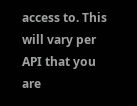access to. This will vary per API that you are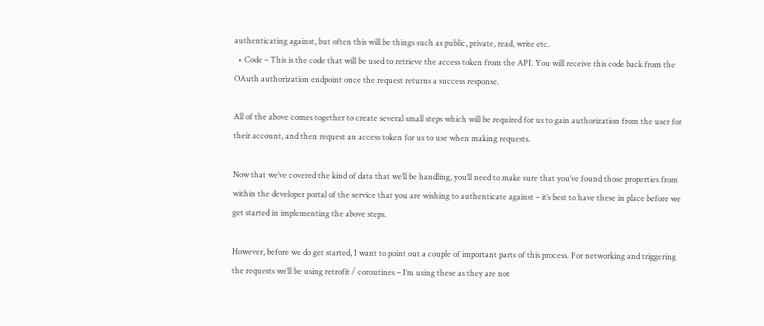authenticating against, but often this will be things such as public, private, read, write etc.
  • Code – This is the code that will be used to retrieve the access token from the API. You will receive this code back from the OAuth authorization endpoint once the request returns a success response.

All of the above comes together to create several small steps which will be required for us to gain authorization from the user for their account, and then request an access token for us to use when making requests.

Now that we’ve covered the kind of data that we’ll be handling, you’ll need to make sure that you’ve found those properties from within the developer portal of the service that you are wishing to authenticate against – it’s best to have these in place before we get started in implementing the above steps.

However, before we do get started, I want to point out a couple of important parts of this process. For networking and triggering the requests we’ll be using retrofit / coroutines – I’m using these as they are not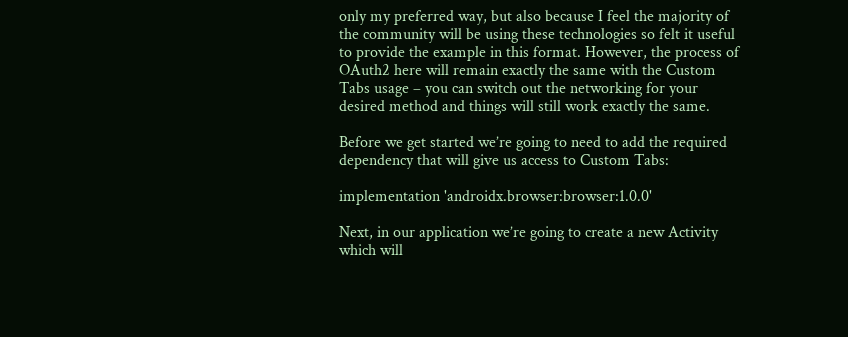only my preferred way, but also because I feel the majority of the community will be using these technologies so felt it useful to provide the example in this format. However, the process of OAuth2 here will remain exactly the same with the Custom Tabs usage – you can switch out the networking for your desired method and things will still work exactly the same.

Before we get started we’re going to need to add the required dependency that will give us access to Custom Tabs:

implementation 'androidx.browser:browser:1.0.0'

Next, in our application we’re going to create a new Activity which will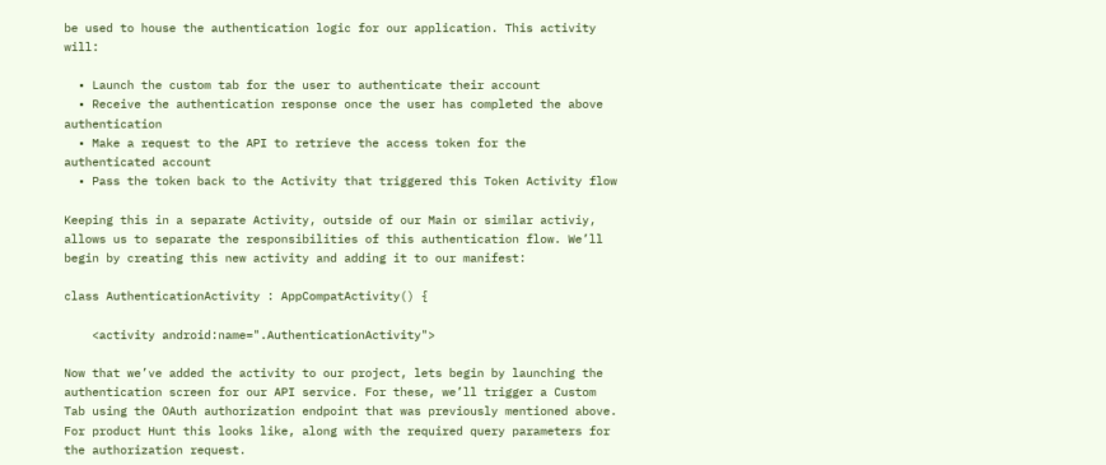be used to house the authentication logic for our application. This activity will:

  • Launch the custom tab for the user to authenticate their account
  • Receive the authentication response once the user has completed the above authentication
  • Make a request to the API to retrieve the access token for the authenticated account
  • Pass the token back to the Activity that triggered this Token Activity flow

Keeping this in a separate Activity, outside of our Main or similar activiy, allows us to separate the responsibilities of this authentication flow. We’ll begin by creating this new activity and adding it to our manifest:

class AuthenticationActivity : AppCompatActivity() {

    <activity android:name=".AuthenticationActivity">

Now that we’ve added the activity to our project, lets begin by launching the authentication screen for our API service. For these, we’ll trigger a Custom Tab using the OAuth authorization endpoint that was previously mentioned above. For product Hunt this looks like, along with the required query parameters for the authorization request.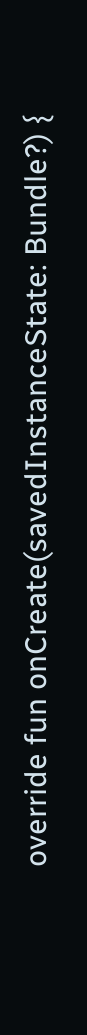override fun onCreate(savedInstanceState: Bundle?) {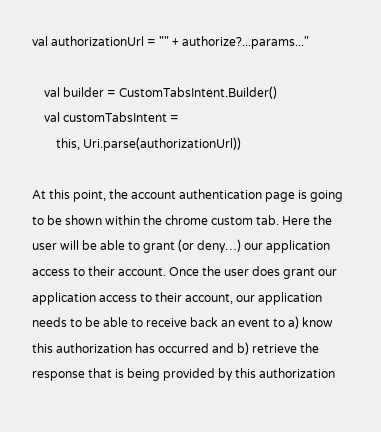val authorizationUrl = "" + authorize?...params..."

    val builder = CustomTabsIntent.Builder()
    val customTabsIntent =
        this, Uri.parse(authorizationUrl))

At this point, the account authentication page is going to be shown within the chrome custom tab. Here the user will be able to grant (or deny…) our application access to their account. Once the user does grant our application access to their account, our application needs to be able to receive back an event to a) know this authorization has occurred and b) retrieve the response that is being provided by this authorization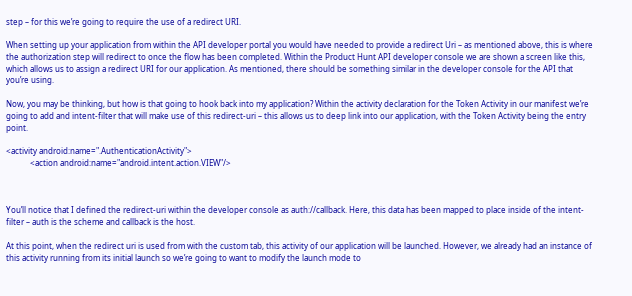step – for this we’re going to require the use of a redirect URI.

When setting up your application from within the API developer portal you would have needed to provide a redirect Uri – as mentioned above, this is where the authorization step will redirect to once the flow has been completed. Within the Product Hunt API developer console we are shown a screen like this, which allows us to assign a redirect URI for our application. As mentioned, there should be something similar in the developer console for the API that you’re using.

Now, you may be thinking, but how is that going to hook back into my application? Within the activity declaration for the Token Activity in our manifest we’re going to add and intent-filter that will make use of this redirect-uri – this allows us to deep link into our application, with the Token Activity being the entry point.

<activity android:name=".AuthenticationActivity">
            <action android:name="android.intent.action.VIEW"/>



You’ll notice that I defined the redirect-uri within the developer console as auth://callback. Here, this data has been mapped to place inside of the intent-filter – auth is the scheme and callback is the host.

At this point, when the redirect uri is used from with the custom tab, this activity of our application will be launched. However, we already had an instance of this activity running from its initial launch so we’re going to want to modify the launch mode to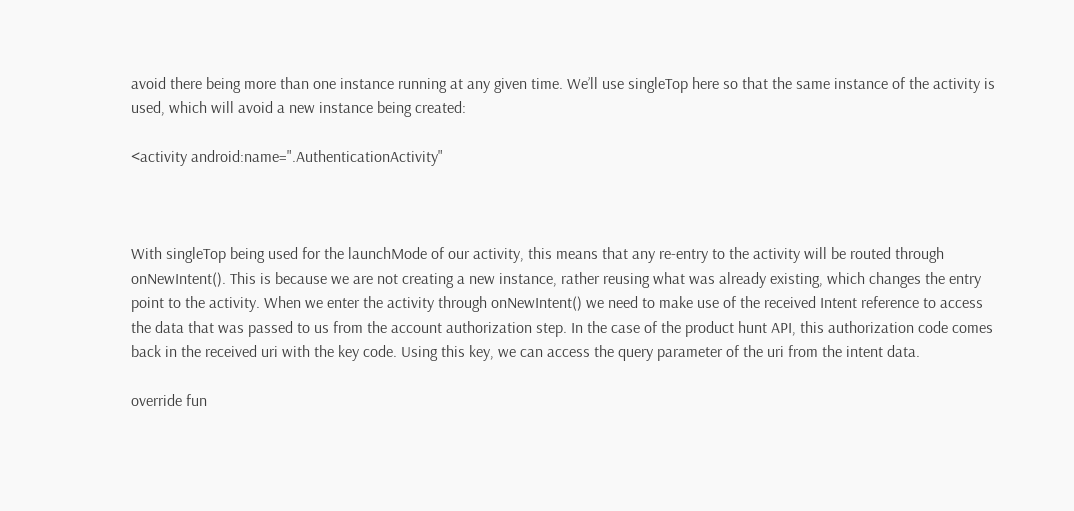avoid there being more than one instance running at any given time. We’ll use singleTop here so that the same instance of the activity is used, which will avoid a new instance being created:

<activity android:name=".AuthenticationActivity"



With singleTop being used for the launchMode of our activity, this means that any re-entry to the activity will be routed through onNewIntent(). This is because we are not creating a new instance, rather reusing what was already existing, which changes the entry point to the activity. When we enter the activity through onNewIntent() we need to make use of the received Intent reference to access the data that was passed to us from the account authorization step. In the case of the product hunt API, this authorization code comes back in the received uri with the key code. Using this key, we can access the query parameter of the uri from the intent data.

override fun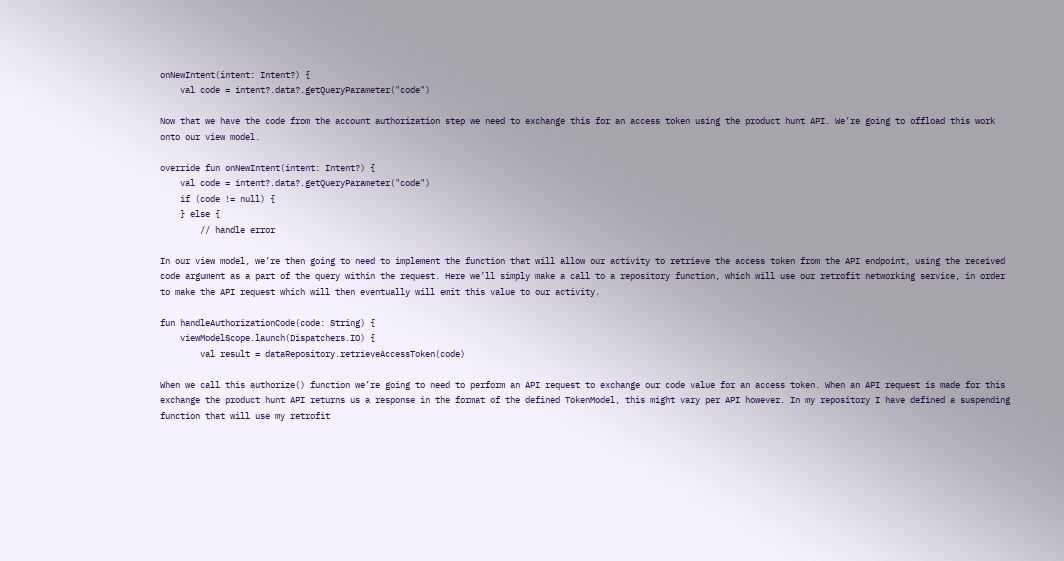onNewIntent(intent: Intent?) {
    val code = intent?.data?.getQueryParameter("code")

Now that we have the code from the account authorization step we need to exchange this for an access token using the product hunt API. We’re going to offload this work onto our view model.

override fun onNewIntent(intent: Intent?) {
    val code = intent?.data?.getQueryParameter("code")
    if (code != null) {
    } else {
        // handle error

In our view model, we’re then going to need to implement the function that will allow our activity to retrieve the access token from the API endpoint, using the received code argument as a part of the query within the request. Here we’ll simply make a call to a repository function, which will use our retrofit networking service, in order to make the API request which will then eventually will emit this value to our activity.

fun handleAuthorizationCode(code: String) {
    viewModelScope.launch(Dispatchers.IO) {
        val result = dataRepository.retrieveAccessToken(code)

When we call this authorize() function we’re going to need to perform an API request to exchange our code value for an access token. When an API request is made for this exchange the product hunt API returns us a response in the format of the defined TokenModel, this might vary per API however. In my repository I have defined a suspending function that will use my retrofit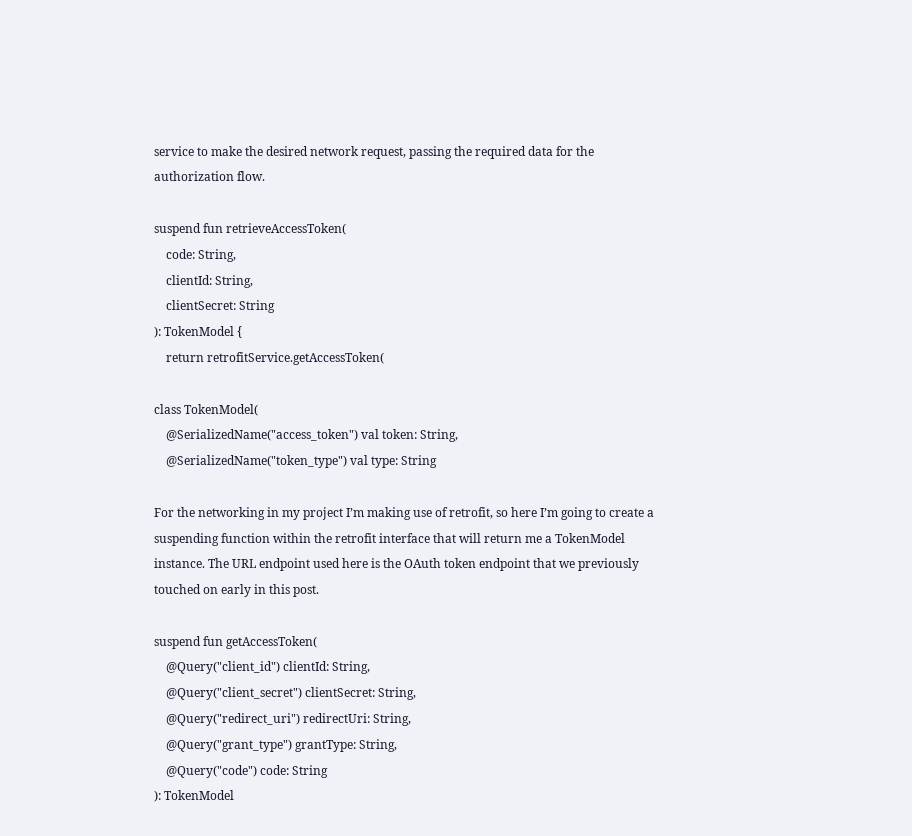service to make the desired network request, passing the required data for the authorization flow.

suspend fun retrieveAccessToken(
    code: String,
    clientId: String,
    clientSecret: String
): TokenModel {
    return retrofitService.getAccessToken(

class TokenModel(
    @SerializedName("access_token") val token: String,
    @SerializedName("token_type") val type: String

For the networking in my project I’m making use of retrofit, so here I’m going to create a suspending function within the retrofit interface that will return me a TokenModel instance. The URL endpoint used here is the OAuth token endpoint that we previously touched on early in this post.

suspend fun getAccessToken(
    @Query("client_id") clientId: String,
    @Query("client_secret") clientSecret: String,
    @Query("redirect_uri") redirectUri: String,
    @Query("grant_type") grantType: String,
    @Query("code") code: String
): TokenModel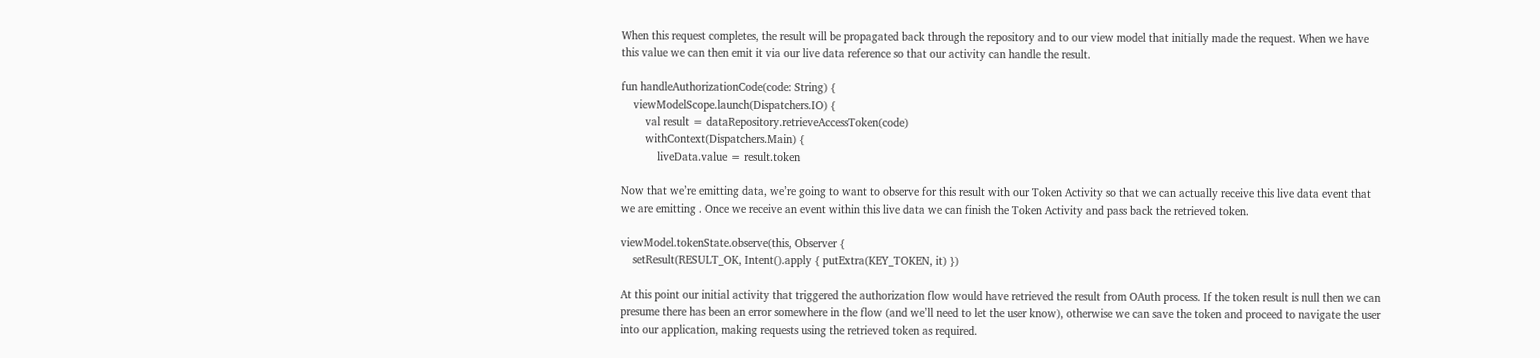When this request completes, the result will be propagated back through the repository and to our view model that initially made the request. When we have this value we can then emit it via our live data reference so that our activity can handle the result.

fun handleAuthorizationCode(code: String) {
    viewModelScope.launch(Dispatchers.IO) {
        val result = dataRepository.retrieveAccessToken(code)
        withContext(Dispatchers.Main) {
            liveData.value = result.token

Now that we’re emitting data, we’re going to want to observe for this result with our Token Activity so that we can actually receive this live data event that we are emitting . Once we receive an event within this live data we can finish the Token Activity and pass back the retrieved token.

viewModel.tokenState.observe(this, Observer {
    setResult(RESULT_OK, Intent().apply { putExtra(KEY_TOKEN, it) })

At this point our initial activity that triggered the authorization flow would have retrieved the result from OAuth process. If the token result is null then we can presume there has been an error somewhere in the flow (and we’ll need to let the user know), otherwise we can save the token and proceed to navigate the user into our application, making requests using the retrieved token as required.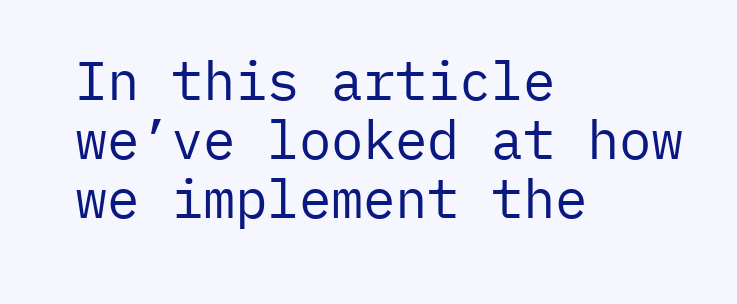In this article we’ve looked at how we implement the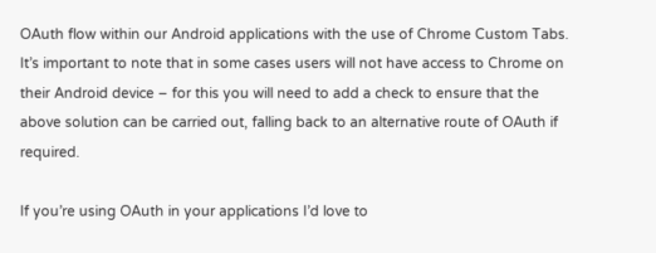OAuth flow within our Android applications with the use of Chrome Custom Tabs. It’s important to note that in some cases users will not have access to Chrome on their Android device – for this you will need to add a check to ensure that the above solution can be carried out, falling back to an alternative route of OAuth if required.

If you’re using OAuth in your applications I’d love to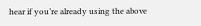hear if you’re already using the above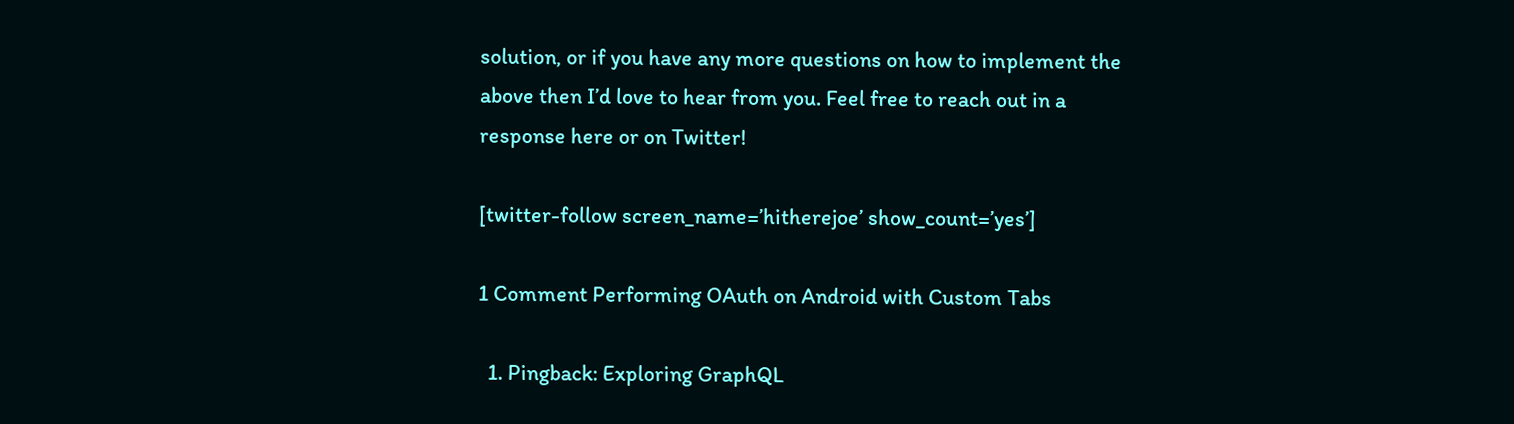solution, or if you have any more questions on how to implement the above then I’d love to hear from you. Feel free to reach out in a response here or on Twitter!

[twitter-follow screen_name=’hitherejoe’ show_count=’yes’]

1 Comment Performing OAuth on Android with Custom Tabs

  1. Pingback: Exploring GraphQL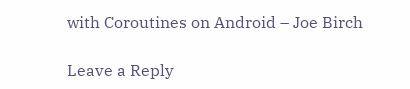with Coroutines on Android – Joe Birch

Leave a Reply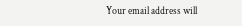Your email address will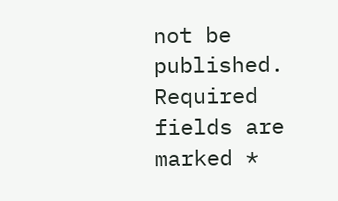not be published. Required fields are marked *